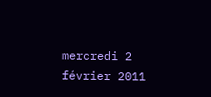mercredi 2 février 2011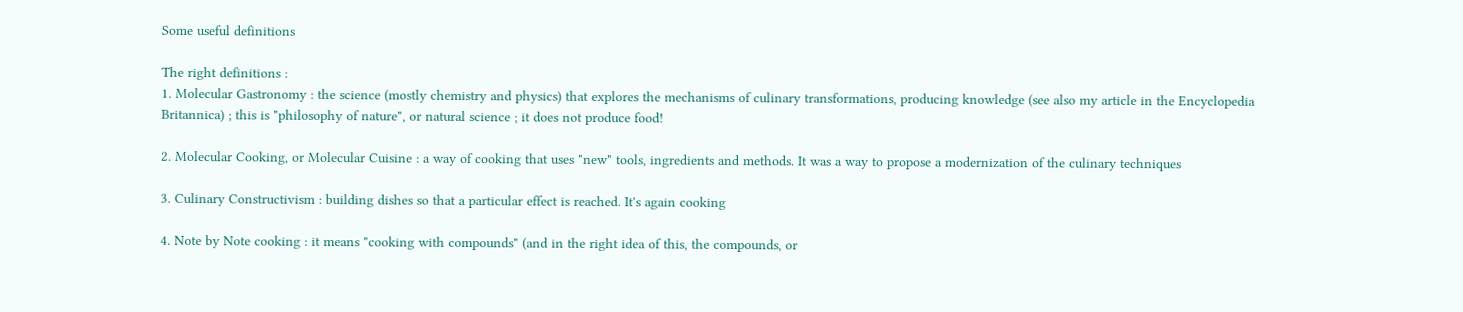Some useful definitions

The right definitions :
1. Molecular Gastronomy : the science (mostly chemistry and physics) that explores the mechanisms of culinary transformations, producing knowledge (see also my article in the Encyclopedia Britannica) ; this is "philosophy of nature", or natural science ; it does not produce food!

2. Molecular Cooking, or Molecular Cuisine : a way of cooking that uses "new" tools, ingredients and methods. It was a way to propose a modernization of the culinary techniques

3. Culinary Constructivism : building dishes so that a particular effect is reached. It's again cooking

4. Note by Note cooking : it means "cooking with compounds" (and in the right idea of this, the compounds, or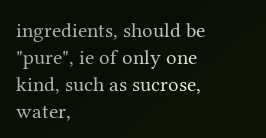ingredients, should be "pure", ie of only one kind, such as sucrose, water,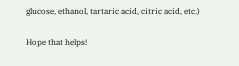glucose, ethanol, tartaric acid, citric acid, etc.)

Hope that helps!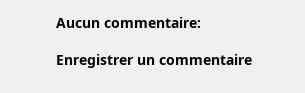Aucun commentaire:

Enregistrer un commentaire